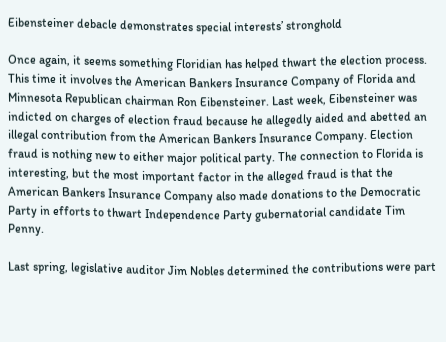Eibensteiner debacle demonstrates special interests’ stronghold

Once again, it seems something Floridian has helped thwart the election process. This time it involves the American Bankers Insurance Company of Florida and Minnesota Republican chairman Ron Eibensteiner. Last week, Eibensteiner was indicted on charges of election fraud because he allegedly aided and abetted an illegal contribution from the American Bankers Insurance Company. Election fraud is nothing new to either major political party. The connection to Florida is interesting, but the most important factor in the alleged fraud is that the American Bankers Insurance Company also made donations to the Democratic Party in efforts to thwart Independence Party gubernatorial candidate Tim Penny.

Last spring, legislative auditor Jim Nobles determined the contributions were part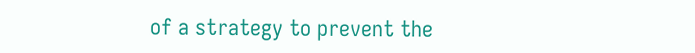of a strategy to prevent the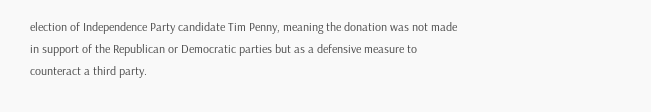election of Independence Party candidate Tim Penny, meaning the donation was not made in support of the Republican or Democratic parties but as a defensive measure to counteract a third party.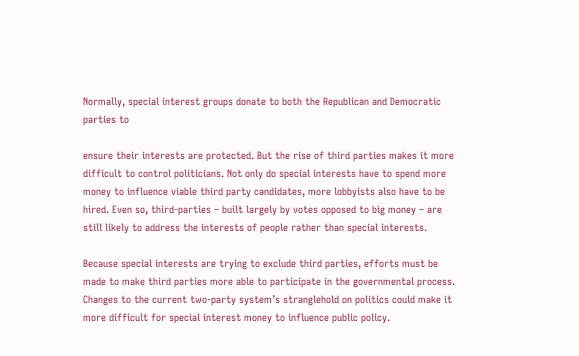Normally, special interest groups donate to both the Republican and Democratic parties to

ensure their interests are protected. But the rise of third parties makes it more difficult to control politicians. Not only do special interests have to spend more money to influence viable third party candidates, more lobbyists also have to be hired. Even so, third-parties – built largely by votes opposed to big money – are still likely to address the interests of people rather than special interests.

Because special interests are trying to exclude third parties, efforts must be made to make third parties more able to participate in the governmental process. Changes to the current two-party system’s stranglehold on politics could make it more difficult for special interest money to influence public policy.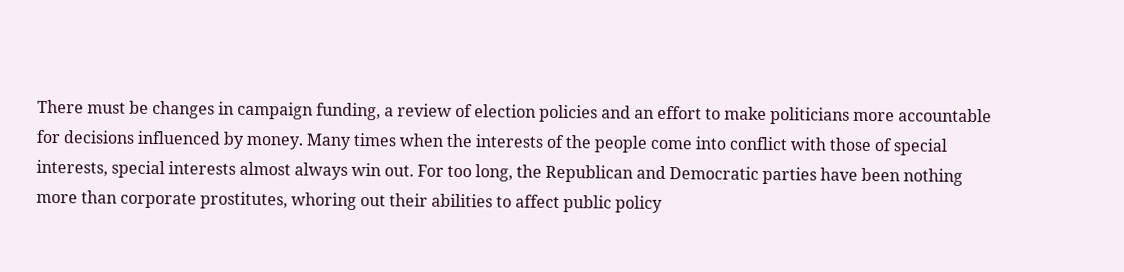There must be changes in campaign funding, a review of election policies and an effort to make politicians more accountable for decisions influenced by money. Many times when the interests of the people come into conflict with those of special interests, special interests almost always win out. For too long, the Republican and Democratic parties have been nothing more than corporate prostitutes, whoring out their abilities to affect public policy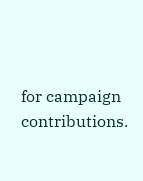for campaign contributions.